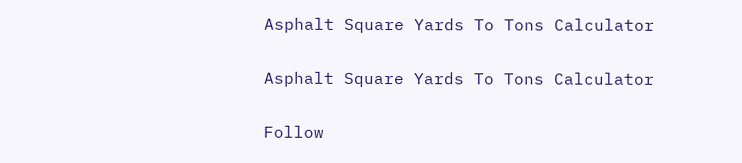Asphalt Square Yards To Tons Calculator

Asphalt Square Yards To Tons Calculator

Follow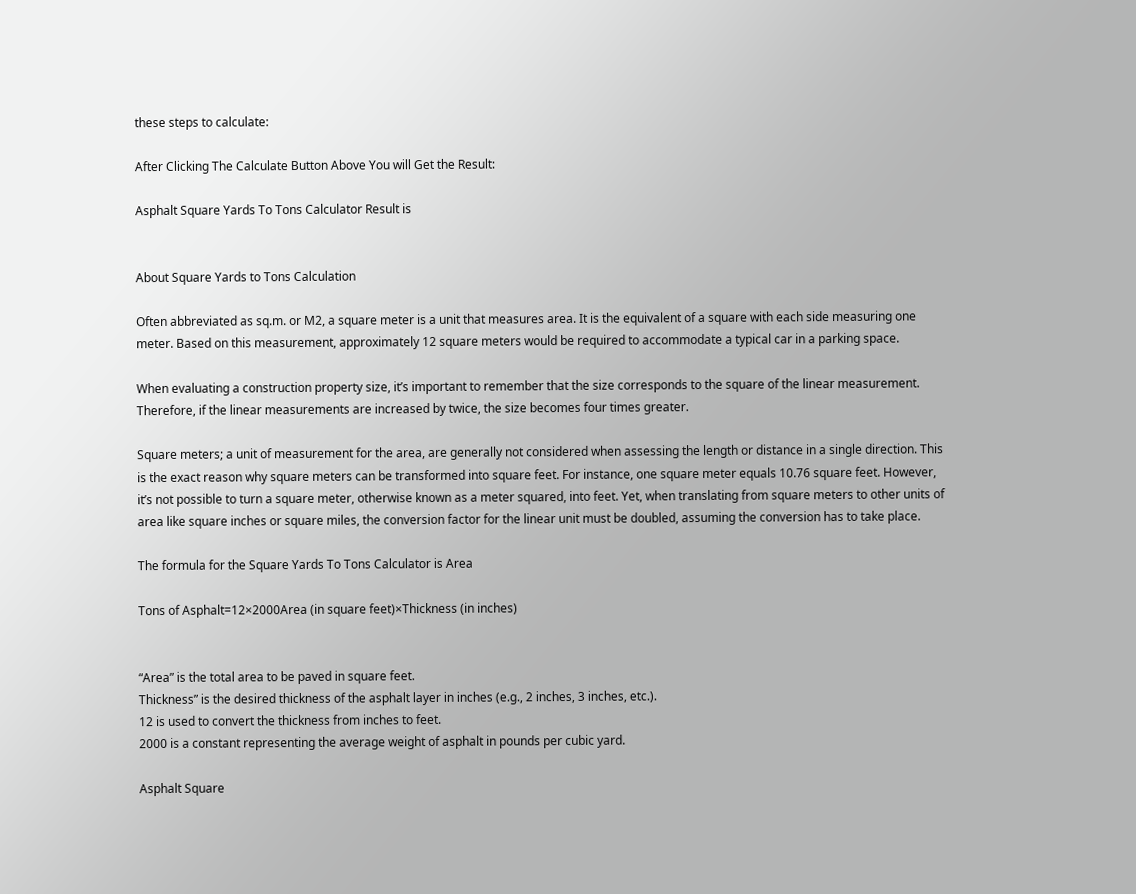these steps to calculate:

After Clicking The Calculate Button Above You will Get the Result:

Asphalt Square Yards To Tons Calculator Result is


About Square Yards to Tons Calculation

Often abbreviated as sq.m. or M2, a square meter is a unit that measures area. It is the equivalent of a square with each side measuring one meter. Based on this measurement, approximately 12 square meters would be required to accommodate a typical car in a parking space.

When evaluating a construction property size, it’s important to remember that the size corresponds to the square of the linear measurement. Therefore, if the linear measurements are increased by twice, the size becomes four times greater.

Square meters; a unit of measurement for the area, are generally not considered when assessing the length or distance in a single direction. This is the exact reason why square meters can be transformed into square feet. For instance, one square meter equals 10.76 square feet. However, it’s not possible to turn a square meter, otherwise known as a meter squared, into feet. Yet, when translating from square meters to other units of area like square inches or square miles, the conversion factor for the linear unit must be doubled, assuming the conversion has to take place.

The formula for the Square Yards To Tons Calculator is Area

Tons of Asphalt=12×2000Area (in square feet)×Thickness (in inches)


“Area” is the total area to be paved in square feet.
Thickness” is the desired thickness of the asphalt layer in inches (e.g., 2 inches, 3 inches, etc.).
12 is used to convert the thickness from inches to feet.
2000 is a constant representing the average weight of asphalt in pounds per cubic yard.

Asphalt Square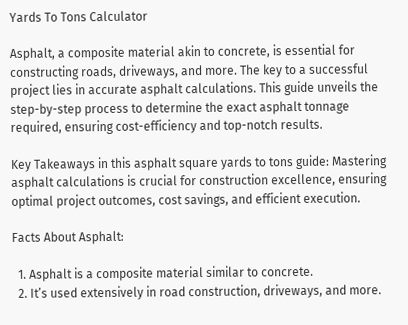Yards To Tons Calculator

Asphalt, a composite material akin to concrete, is essential for constructing roads, driveways, and more. The key to a successful project lies in accurate asphalt calculations. This guide unveils the step-by-step process to determine the exact asphalt tonnage required, ensuring cost-efficiency and top-notch results.

Key Takeaways in this asphalt square yards to tons guide: Mastering asphalt calculations is crucial for construction excellence, ensuring optimal project outcomes, cost savings, and efficient execution.

Facts About Asphalt:

  1. Asphalt is a composite material similar to concrete.
  2. It’s used extensively in road construction, driveways, and more.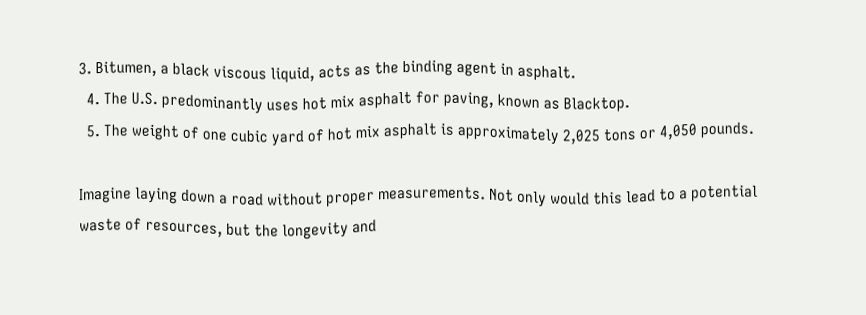3. Bitumen, a black viscous liquid, acts as the binding agent in asphalt.
  4. The U.S. predominantly uses hot mix asphalt for paving, known as Blacktop.
  5. The weight of one cubic yard of hot mix asphalt is approximately 2,025 tons or 4,050 pounds.

Imagine laying down a road without proper measurements. Not only would this lead to a potential waste of resources, but the longevity and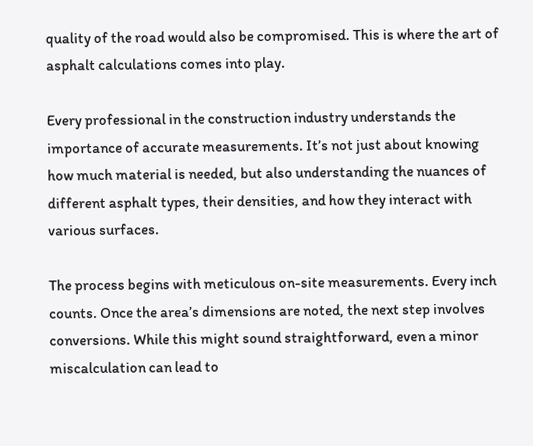quality of the road would also be compromised. This is where the art of asphalt calculations comes into play.

Every professional in the construction industry understands the importance of accurate measurements. It’s not just about knowing how much material is needed, but also understanding the nuances of different asphalt types, their densities, and how they interact with various surfaces.

The process begins with meticulous on-site measurements. Every inch counts. Once the area’s dimensions are noted, the next step involves conversions. While this might sound straightforward, even a minor miscalculation can lead to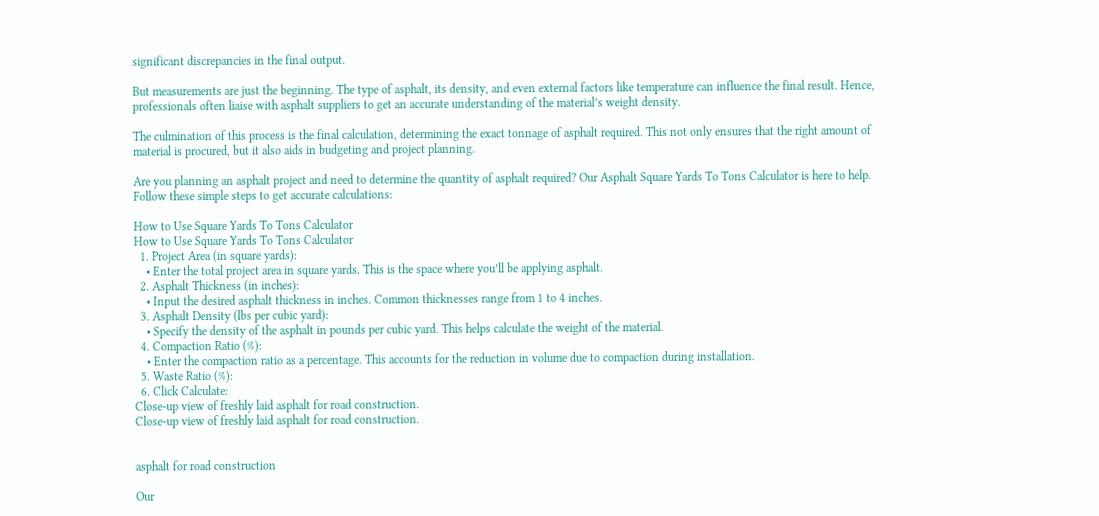significant discrepancies in the final output.

But measurements are just the beginning. The type of asphalt, its density, and even external factors like temperature can influence the final result. Hence, professionals often liaise with asphalt suppliers to get an accurate understanding of the material’s weight density.

The culmination of this process is the final calculation, determining the exact tonnage of asphalt required. This not only ensures that the right amount of material is procured, but it also aids in budgeting and project planning.

Are you planning an asphalt project and need to determine the quantity of asphalt required? Our Asphalt Square Yards To Tons Calculator is here to help. Follow these simple steps to get accurate calculations:

How to Use Square Yards To Tons Calculator
How to Use Square Yards To Tons Calculator
  1. Project Area (in square yards):
    • Enter the total project area in square yards. This is the space where you’ll be applying asphalt.
  2. Asphalt Thickness (in inches):
    • Input the desired asphalt thickness in inches. Common thicknesses range from 1 to 4 inches.
  3. Asphalt Density (lbs per cubic yard):
    • Specify the density of the asphalt in pounds per cubic yard. This helps calculate the weight of the material.
  4. Compaction Ratio (%):
    • Enter the compaction ratio as a percentage. This accounts for the reduction in volume due to compaction during installation.
  5. Waste Ratio (%):
  6. Click Calculate:
Close-up view of freshly laid asphalt for road construction.
Close-up view of freshly laid asphalt for road construction.


asphalt for road construction

Our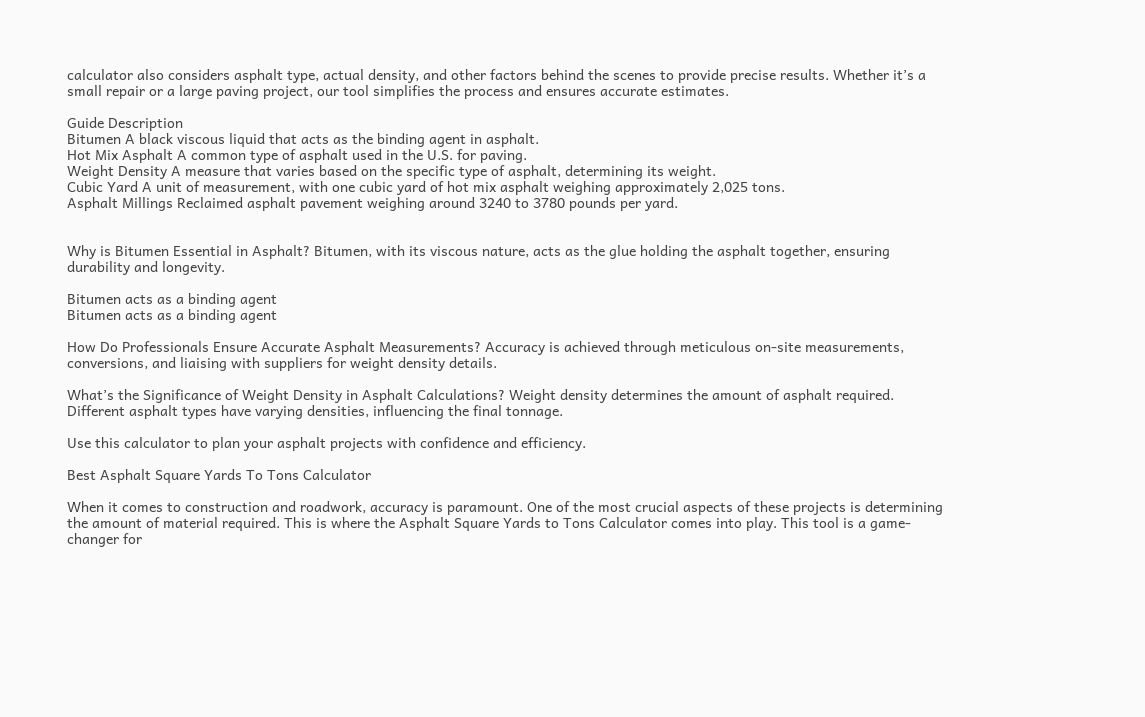calculator also considers asphalt type, actual density, and other factors behind the scenes to provide precise results. Whether it’s a small repair or a large paving project, our tool simplifies the process and ensures accurate estimates.

Guide Description
Bitumen A black viscous liquid that acts as the binding agent in asphalt.
Hot Mix Asphalt A common type of asphalt used in the U.S. for paving.
Weight Density A measure that varies based on the specific type of asphalt, determining its weight.
Cubic Yard A unit of measurement, with one cubic yard of hot mix asphalt weighing approximately 2,025 tons.
Asphalt Millings Reclaimed asphalt pavement weighing around 3240 to 3780 pounds per yard.


Why is Bitumen Essential in Asphalt? Bitumen, with its viscous nature, acts as the glue holding the asphalt together, ensuring durability and longevity.

Bitumen acts as a binding agent
Bitumen acts as a binding agent

How Do Professionals Ensure Accurate Asphalt Measurements? Accuracy is achieved through meticulous on-site measurements, conversions, and liaising with suppliers for weight density details.

What’s the Significance of Weight Density in Asphalt Calculations? Weight density determines the amount of asphalt required. Different asphalt types have varying densities, influencing the final tonnage.

Use this calculator to plan your asphalt projects with confidence and efficiency.

Best Asphalt Square Yards To Tons Calculator

When it comes to construction and roadwork, accuracy is paramount. One of the most crucial aspects of these projects is determining the amount of material required. This is where the Asphalt Square Yards to Tons Calculator comes into play. This tool is a game-changer for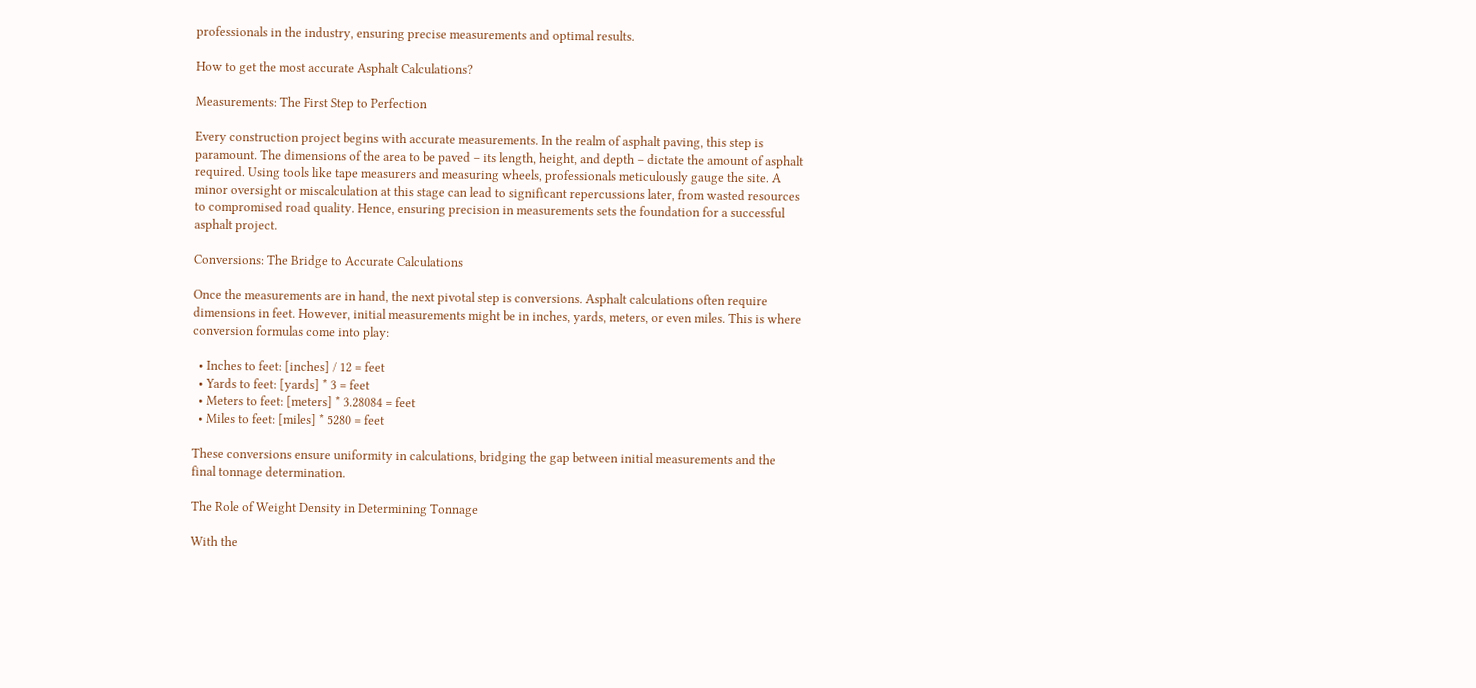professionals in the industry, ensuring precise measurements and optimal results.

How to get the most accurate Asphalt Calculations?

Measurements: The First Step to Perfection

Every construction project begins with accurate measurements. In the realm of asphalt paving, this step is paramount. The dimensions of the area to be paved – its length, height, and depth – dictate the amount of asphalt required. Using tools like tape measurers and measuring wheels, professionals meticulously gauge the site. A minor oversight or miscalculation at this stage can lead to significant repercussions later, from wasted resources to compromised road quality. Hence, ensuring precision in measurements sets the foundation for a successful asphalt project.

Conversions: The Bridge to Accurate Calculations

Once the measurements are in hand, the next pivotal step is conversions. Asphalt calculations often require dimensions in feet. However, initial measurements might be in inches, yards, meters, or even miles. This is where conversion formulas come into play:

  • Inches to feet: [inches] / 12 = feet
  • Yards to feet: [yards] * 3 = feet
  • Meters to feet: [meters] * 3.28084 = feet
  • Miles to feet: [miles] * 5280 = feet

These conversions ensure uniformity in calculations, bridging the gap between initial measurements and the final tonnage determination.

The Role of Weight Density in Determining Tonnage

With the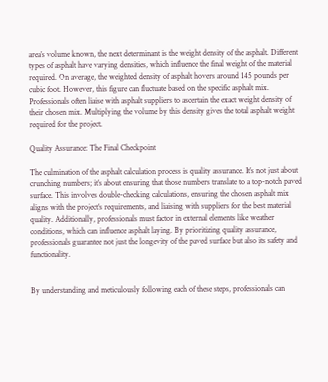area’s volume known, the next determinant is the weight density of the asphalt. Different types of asphalt have varying densities, which influence the final weight of the material required. On average, the weighted density of asphalt hovers around 145 pounds per cubic foot. However, this figure can fluctuate based on the specific asphalt mix. Professionals often liaise with asphalt suppliers to ascertain the exact weight density of their chosen mix. Multiplying the volume by this density gives the total asphalt weight required for the project.

Quality Assurance: The Final Checkpoint

The culmination of the asphalt calculation process is quality assurance. It’s not just about crunching numbers; it’s about ensuring that those numbers translate to a top-notch paved surface. This involves double-checking calculations, ensuring the chosen asphalt mix aligns with the project’s requirements, and liaising with suppliers for the best material quality. Additionally, professionals must factor in external elements like weather conditions, which can influence asphalt laying. By prioritizing quality assurance, professionals guarantee not just the longevity of the paved surface but also its safety and functionality.


By understanding and meticulously following each of these steps, professionals can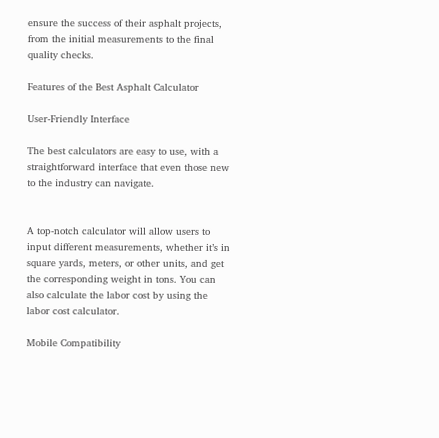ensure the success of their asphalt projects, from the initial measurements to the final quality checks.

Features of the Best Asphalt Calculator

User-Friendly Interface

The best calculators are easy to use, with a straightforward interface that even those new to the industry can navigate.


A top-notch calculator will allow users to input different measurements, whether it’s in square yards, meters, or other units, and get the corresponding weight in tons. You can also calculate the labor cost by using the labor cost calculator.

Mobile Compatibility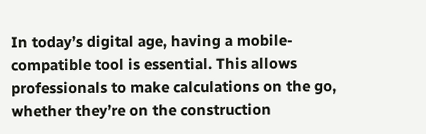In today’s digital age, having a mobile-compatible tool is essential. This allows professionals to make calculations on the go, whether they’re on the construction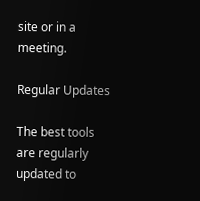site or in a meeting.

Regular Updates

The best tools are regularly updated to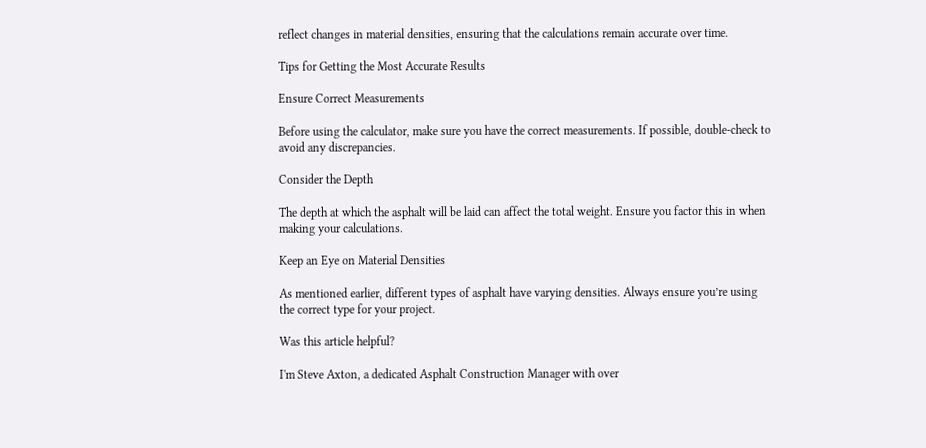reflect changes in material densities, ensuring that the calculations remain accurate over time.

Tips for Getting the Most Accurate Results

Ensure Correct Measurements

Before using the calculator, make sure you have the correct measurements. If possible, double-check to avoid any discrepancies.

Consider the Depth

The depth at which the asphalt will be laid can affect the total weight. Ensure you factor this in when making your calculations.

Keep an Eye on Material Densities

As mentioned earlier, different types of asphalt have varying densities. Always ensure you’re using the correct type for your project.

Was this article helpful?

I'm Steve Axton, a dedicated Asphalt Construction Manager with over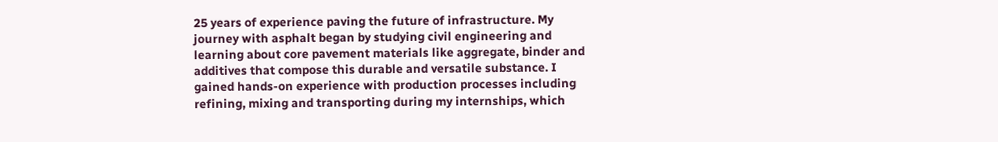25 years of experience paving the future of infrastructure. My journey with asphalt began by studying civil engineering and learning about core pavement materials like aggregate, binder and additives that compose this durable and versatile substance. I gained hands-on experience with production processes including refining, mixing and transporting during my internships, which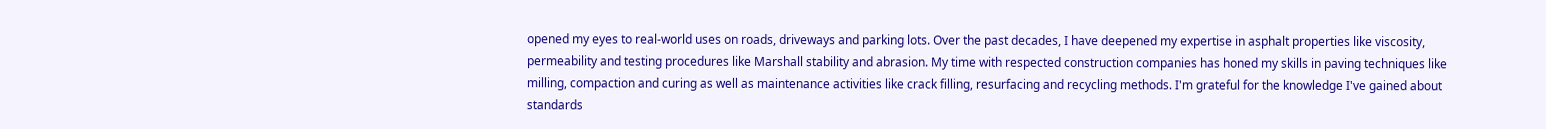opened my eyes to real-world uses on roads, driveways and parking lots. Over the past decades, I have deepened my expertise in asphalt properties like viscosity, permeability and testing procedures like Marshall stability and abrasion. My time with respected construction companies has honed my skills in paving techniques like milling, compaction and curing as well as maintenance activities like crack filling, resurfacing and recycling methods. I'm grateful for the knowledge I've gained about standards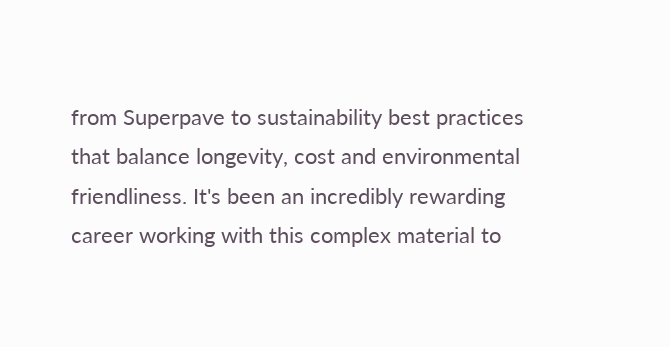from Superpave to sustainability best practices that balance longevity, cost and environmental friendliness. It's been an incredibly rewarding career working with this complex material to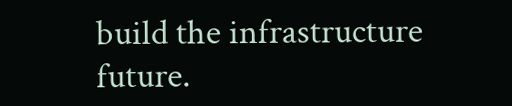build the infrastructure future.